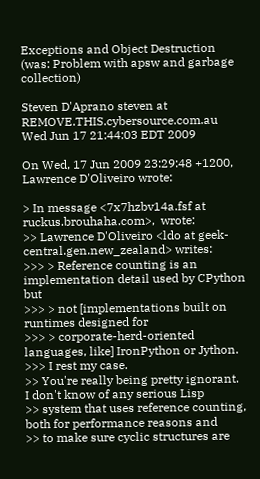Exceptions and Object Destruction (was: Problem with apsw and garbage collection)

Steven D'Aprano steven at REMOVE.THIS.cybersource.com.au
Wed Jun 17 21:44:03 EDT 2009

On Wed, 17 Jun 2009 23:29:48 +1200, Lawrence D'Oliveiro wrote:

> In message <7x7hzbv14a.fsf at ruckus.brouhaha.com>,  wrote:
>> Lawrence D'Oliveiro <ldo at geek-central.gen.new_zealand> writes:
>>> > Reference counting is an implementation detail used by CPython but
>>> > not [implementations built on runtimes designed for
>>> > corporate-herd-oriented languages, like] IronPython or Jython.
>>> I rest my case.
>> You're really being pretty ignorant.  I don't know of any serious Lisp
>> system that uses reference counting, both for performance reasons and
>> to make sure cyclic structures are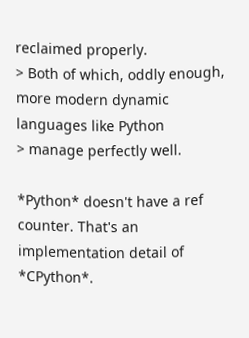reclaimed properly.
> Both of which, oddly enough, more modern dynamic languages like Python
> manage perfectly well.

*Python* doesn't have a ref counter. That's an implementation detail of
*CPython*.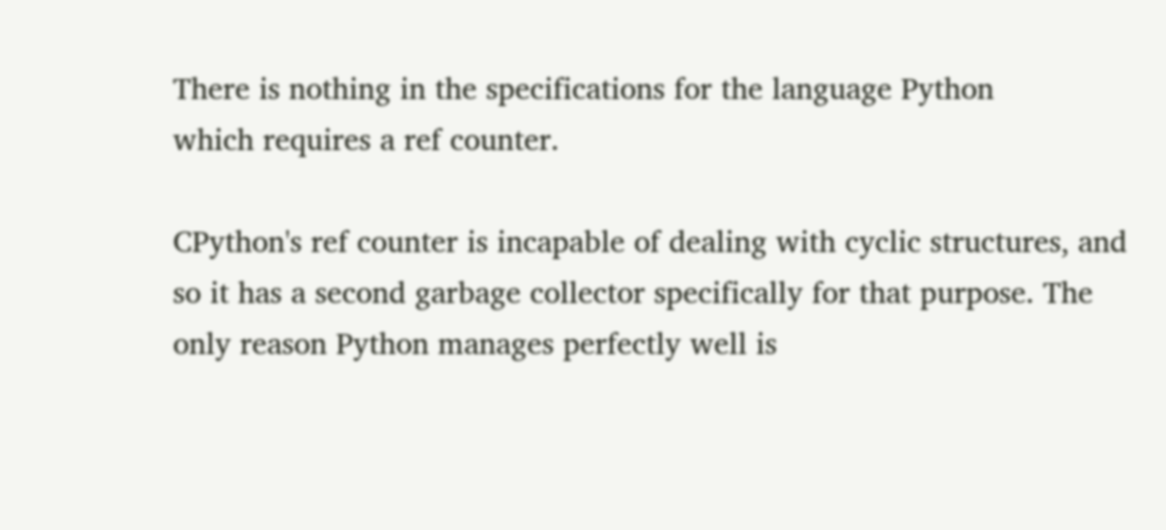There is nothing in the specifications for the language Python
which requires a ref counter.

CPython's ref counter is incapable of dealing with cyclic structures, and
so it has a second garbage collector specifically for that purpose. The
only reason Python manages perfectly well is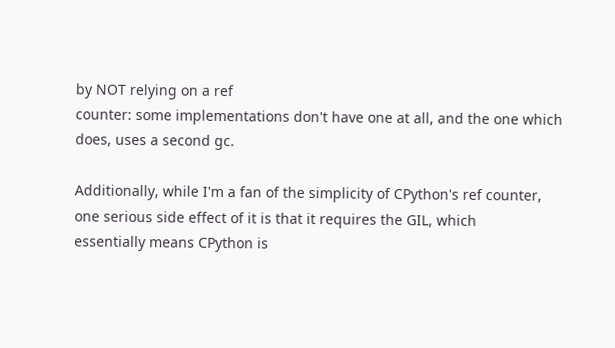by NOT relying on a ref
counter: some implementations don't have one at all, and the one which
does, uses a second gc.

Additionally, while I'm a fan of the simplicity of CPython's ref counter,
one serious side effect of it is that it requires the GIL, which
essentially means CPython is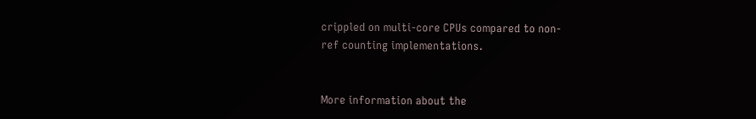crippled on multi-core CPUs compared to non-
ref counting implementations.


More information about the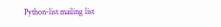Python-list mailing list